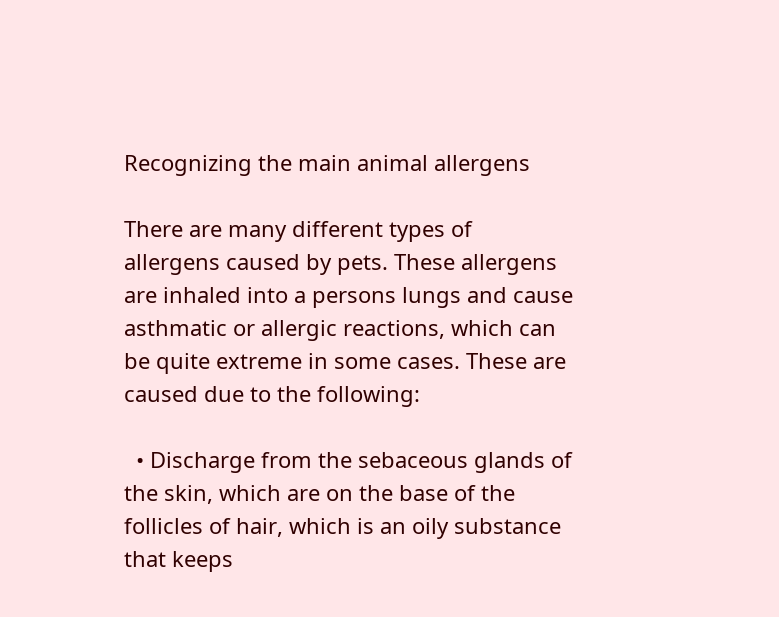Recognizing the main animal allergens

There are many different types of allergens caused by pets. These allergens are inhaled into a persons lungs and cause asthmatic or allergic reactions, which can be quite extreme in some cases. These are caused due to the following:

  • Discharge from the sebaceous glands of the skin, which are on the base of the follicles of hair, which is an oily substance that keeps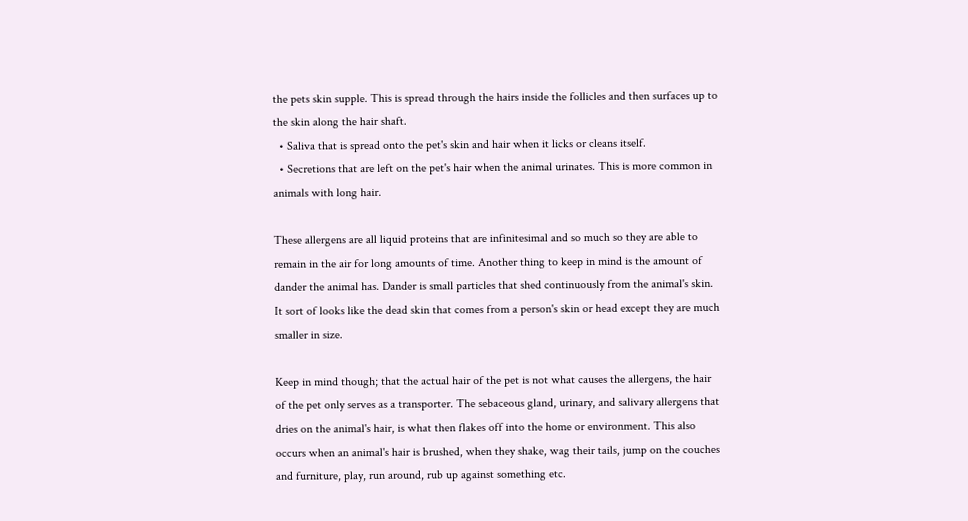the pets skin supple. This is spread through the hairs inside the follicles and then surfaces up to the skin along the hair shaft.
  • Saliva that is spread onto the pet's skin and hair when it licks or cleans itself.
  • Secretions that are left on the pet's hair when the animal urinates. This is more common in animals with long hair.

These allergens are all liquid proteins that are infinitesimal and so much so they are able to remain in the air for long amounts of time. Another thing to keep in mind is the amount of dander the animal has. Dander is small particles that shed continuously from the animal's skin. It sort of looks like the dead skin that comes from a person's skin or head except they are much smaller in size.

Keep in mind though; that the actual hair of the pet is not what causes the allergens, the hair of the pet only serves as a transporter. The sebaceous gland, urinary, and salivary allergens that dries on the animal's hair, is what then flakes off into the home or environment. This also occurs when an animal's hair is brushed, when they shake, wag their tails, jump on the couches and furniture, play, run around, rub up against something etc.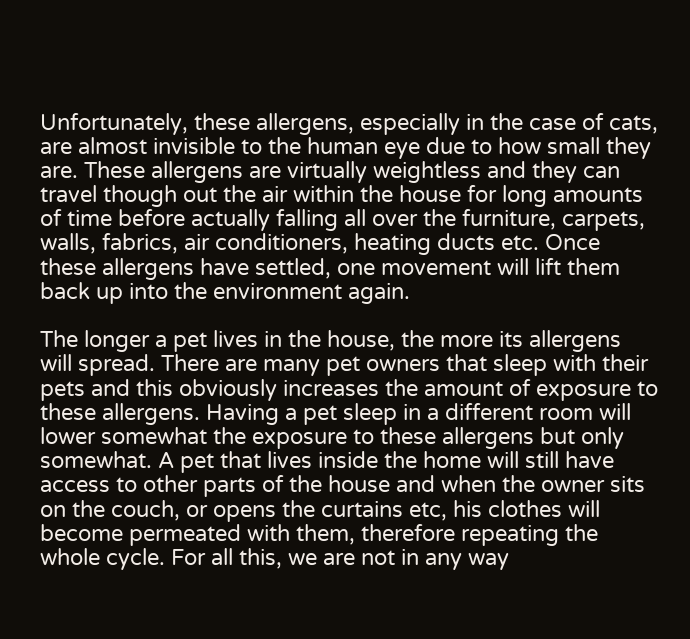Unfortunately, these allergens, especially in the case of cats, are almost invisible to the human eye due to how small they are. These allergens are virtually weightless and they can travel though out the air within the house for long amounts of time before actually falling all over the furniture, carpets, walls, fabrics, air conditioners, heating ducts etc. Once these allergens have settled, one movement will lift them back up into the environment again.

The longer a pet lives in the house, the more its allergens will spread. There are many pet owners that sleep with their pets and this obviously increases the amount of exposure to these allergens. Having a pet sleep in a different room will lower somewhat the exposure to these allergens but only somewhat. A pet that lives inside the home will still have access to other parts of the house and when the owner sits on the couch, or opens the curtains etc, his clothes will become permeated with them, therefore repeating the whole cycle. For all this, we are not in any way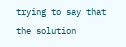trying to say that the solution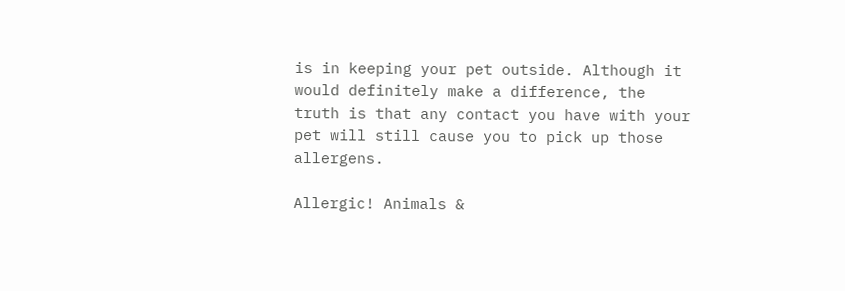is in keeping your pet outside. Although it would definitely make a difference, the truth is that any contact you have with your pet will still cause you to pick up those allergens.

Allergic! Animals &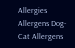Allergies Allergens Dog-Cat Allergens